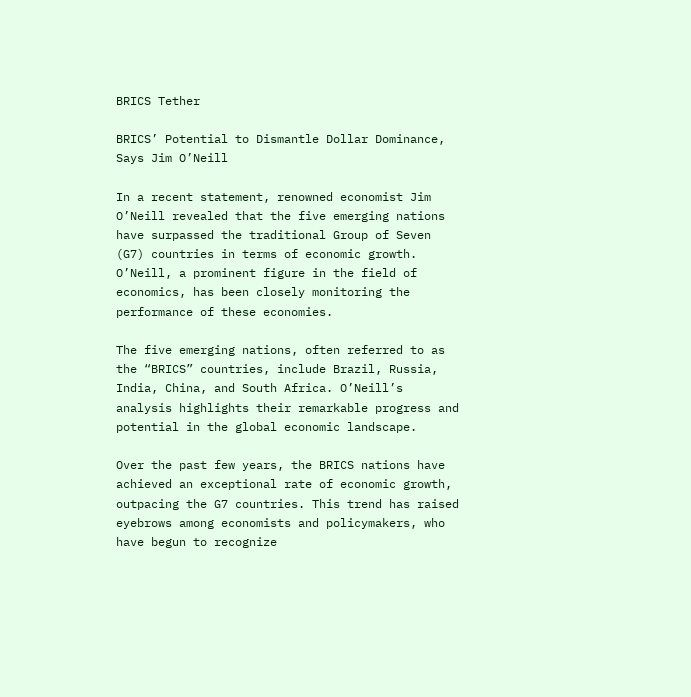BRICS Tether

BRICS’ Potential to Dismantle Dollar Dominance, Says Jim O’Neill

In a recent statement, renowned economist Jim O’Neill revealed that the five emerging nations have surpassed the traditional Group of Seven (G7) countries in terms of economic growth. O’Neill, a prominent figure in the field of economics, has been closely monitoring the performance of these economies.

The five emerging nations, often referred to as the “BRICS” countries, include Brazil, Russia, India, China, and South Africa. O’Neill’s analysis highlights their remarkable progress and potential in the global economic landscape.

Over the past few years, the BRICS nations have achieved an exceptional rate of economic growth, outpacing the G7 countries. This trend has raised eyebrows among economists and policymakers, who have begun to recognize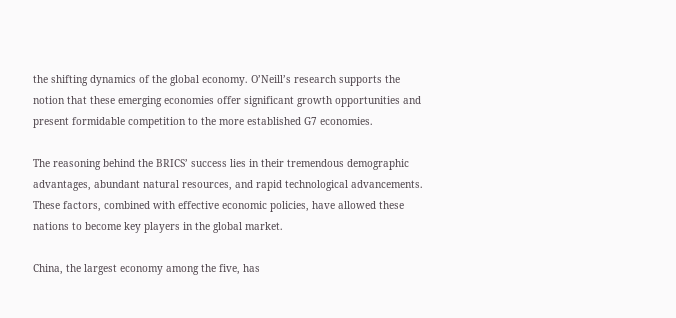the shifting dynamics of the global economy. O’Neill’s research supports the notion that these emerging economies offer significant growth opportunities and present formidable competition to the more established G7 economies.

The reasoning behind the BRICS’ success lies in their tremendous demographic advantages, abundant natural resources, and rapid technological advancements. These factors, combined with effective economic policies, have allowed these nations to become key players in the global market.

China, the largest economy among the five, has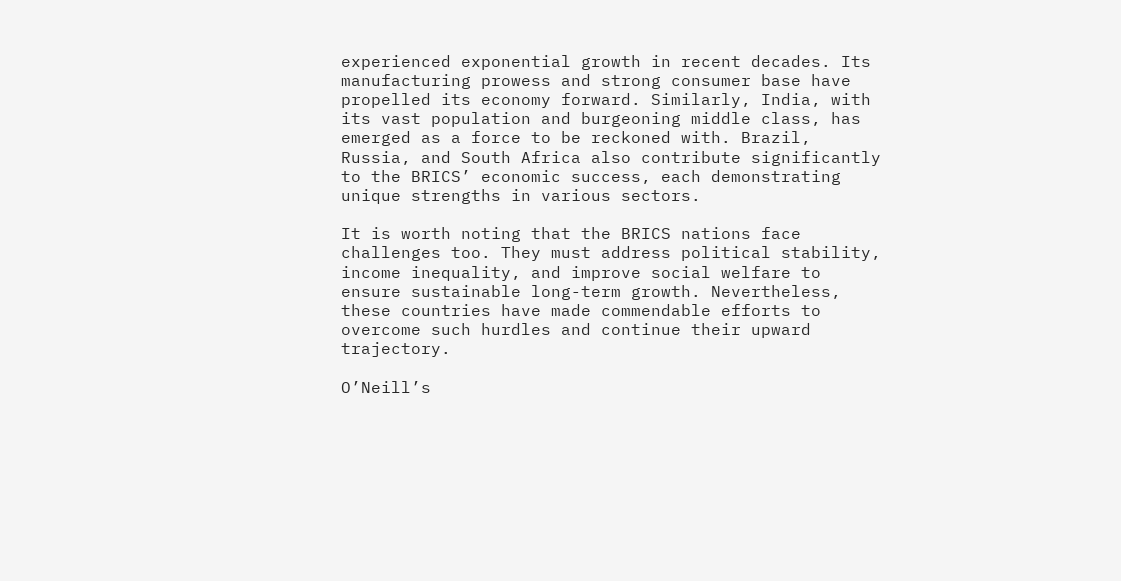experienced exponential growth in recent decades. Its manufacturing prowess and strong consumer base have propelled its economy forward. Similarly, India, with its vast population and burgeoning middle class, has emerged as a force to be reckoned with. Brazil, Russia, and South Africa also contribute significantly to the BRICS’ economic success, each demonstrating unique strengths in various sectors.

It is worth noting that the BRICS nations face challenges too. They must address political stability, income inequality, and improve social welfare to ensure sustainable long-term growth. Nevertheless, these countries have made commendable efforts to overcome such hurdles and continue their upward trajectory.

O’Neill’s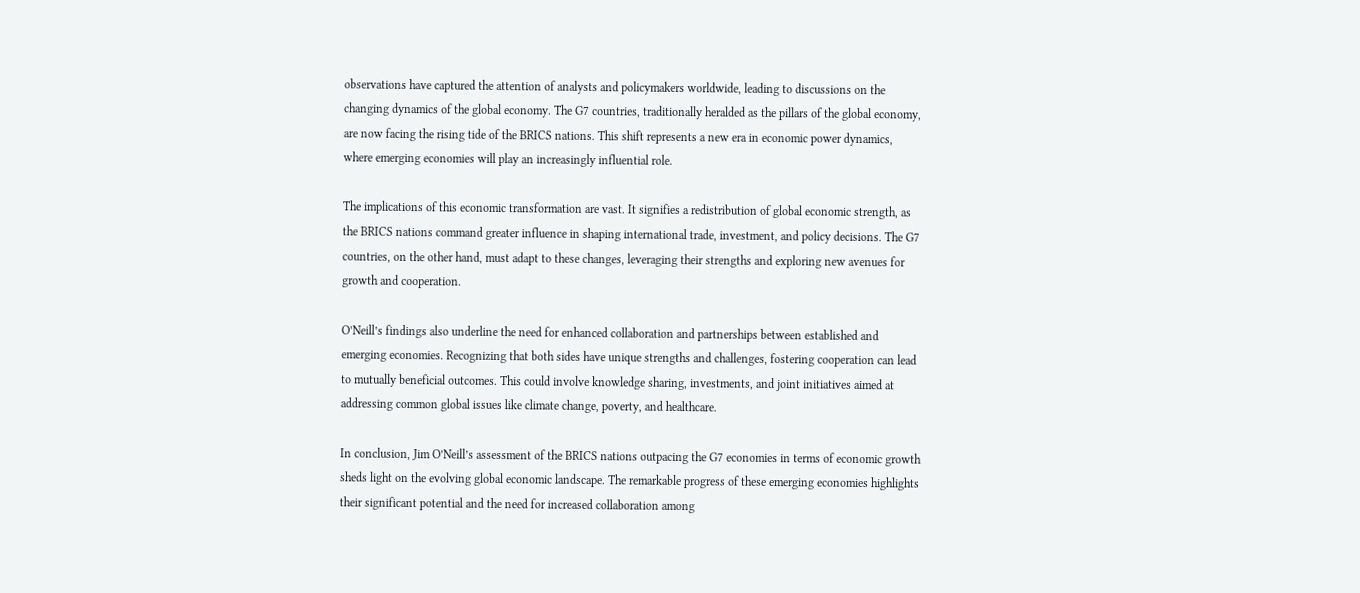observations have captured the attention of analysts and policymakers worldwide, leading to discussions on the changing dynamics of the global economy. The G7 countries, traditionally heralded as the pillars of the global economy, are now facing the rising tide of the BRICS nations. This shift represents a new era in economic power dynamics, where emerging economies will play an increasingly influential role.

The implications of this economic transformation are vast. It signifies a redistribution of global economic strength, as the BRICS nations command greater influence in shaping international trade, investment, and policy decisions. The G7 countries, on the other hand, must adapt to these changes, leveraging their strengths and exploring new avenues for growth and cooperation.

O’Neill’s findings also underline the need for enhanced collaboration and partnerships between established and emerging economies. Recognizing that both sides have unique strengths and challenges, fostering cooperation can lead to mutually beneficial outcomes. This could involve knowledge sharing, investments, and joint initiatives aimed at addressing common global issues like climate change, poverty, and healthcare.

In conclusion, Jim O’Neill’s assessment of the BRICS nations outpacing the G7 economies in terms of economic growth sheds light on the evolving global economic landscape. The remarkable progress of these emerging economies highlights their significant potential and the need for increased collaboration among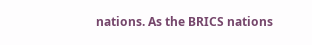nations. As the BRICS nations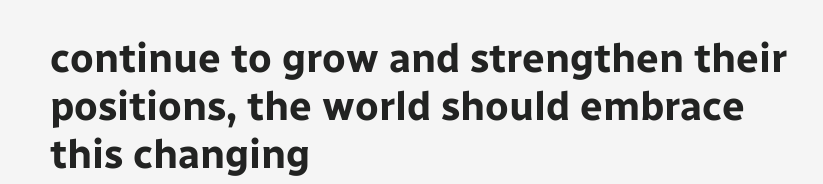continue to grow and strengthen their positions, the world should embrace this changing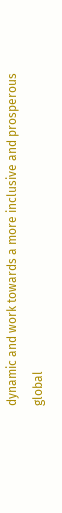dynamic and work towards a more inclusive and prosperous global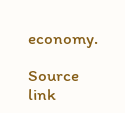economy.

Source link